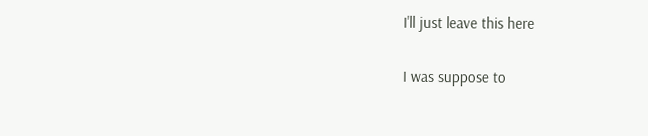I'll just leave this here

I was suppose to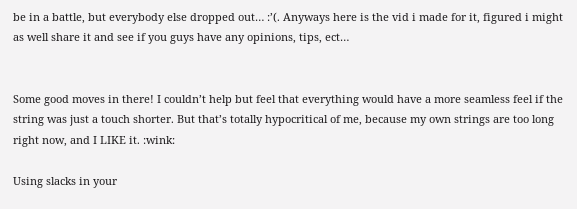be in a battle, but everybody else dropped out… :’(. Anyways here is the vid i made for it, figured i might as well share it and see if you guys have any opinions, tips, ect…


Some good moves in there! I couldn’t help but feel that everything would have a more seamless feel if the string was just a touch shorter. But that’s totally hypocritical of me, because my own strings are too long right now, and I LIKE it. :wink:

Using slacks in your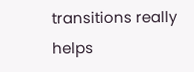transitions really helps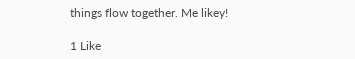things flow together. Me likey!

1 Like